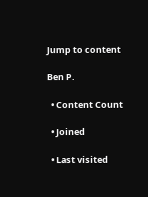Jump to content

Ben P.

  • Content Count

  • Joined

  • Last visited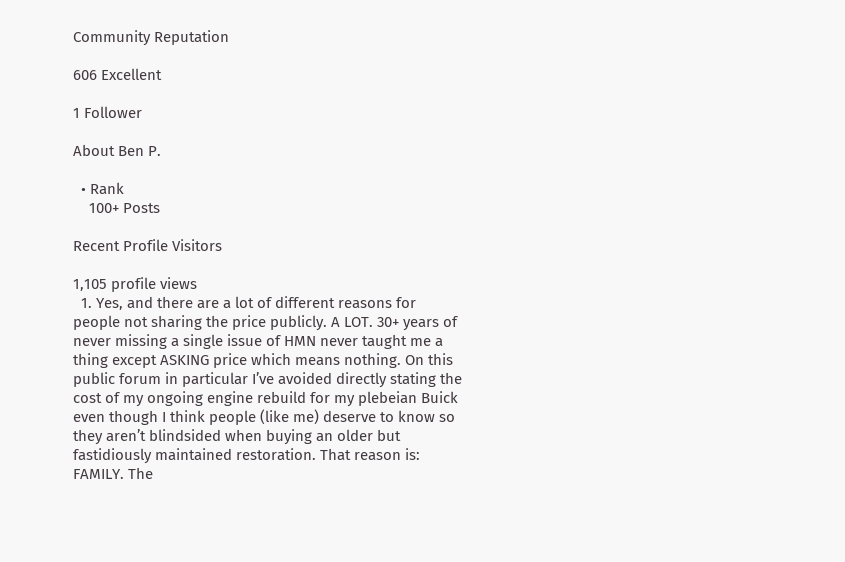Community Reputation

606 Excellent

1 Follower

About Ben P.

  • Rank
    100+ Posts

Recent Profile Visitors

1,105 profile views
  1. Yes, and there are a lot of different reasons for people not sharing the price publicly. A LOT. 30+ years of never missing a single issue of HMN never taught me a thing except ASKING price which means nothing. On this public forum in particular I’ve avoided directly stating the cost of my ongoing engine rebuild for my plebeian Buick even though I think people (like me) deserve to know so they aren’t blindsided when buying an older but fastidiously maintained restoration. That reason is: FAMILY. The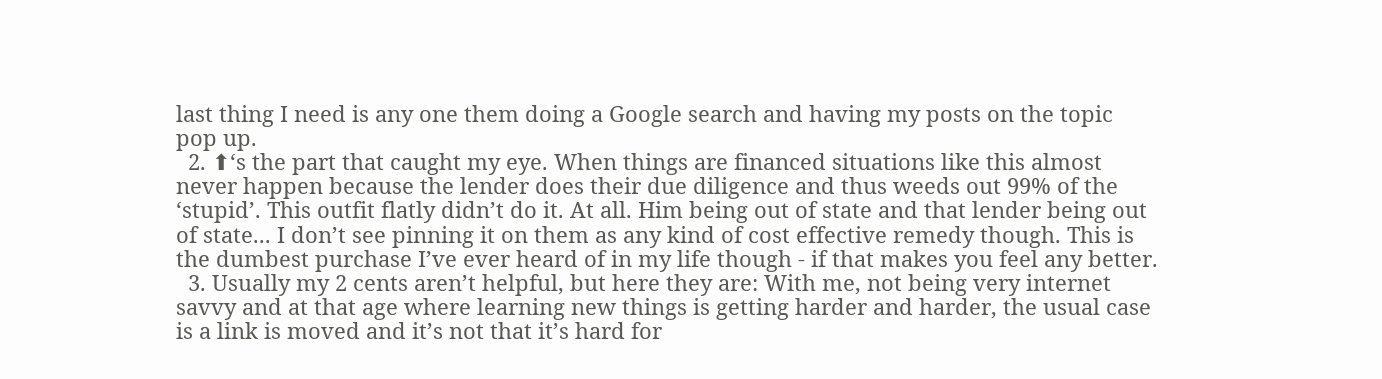last thing I need is any one them doing a Google search and having my posts on the topic pop up.
  2. ⬆‘s the part that caught my eye. When things are financed situations like this almost never happen because the lender does their due diligence and thus weeds out 99% of the ‘stupid’. This outfit flatly didn’t do it. At all. Him being out of state and that lender being out of state... I don’t see pinning it on them as any kind of cost effective remedy though. This is the dumbest purchase I’ve ever heard of in my life though - if that makes you feel any better.
  3. Usually my 2 cents aren’t helpful, but here they are: With me, not being very internet savvy and at that age where learning new things is getting harder and harder, the usual case is a link is moved and it’s not that it’s hard for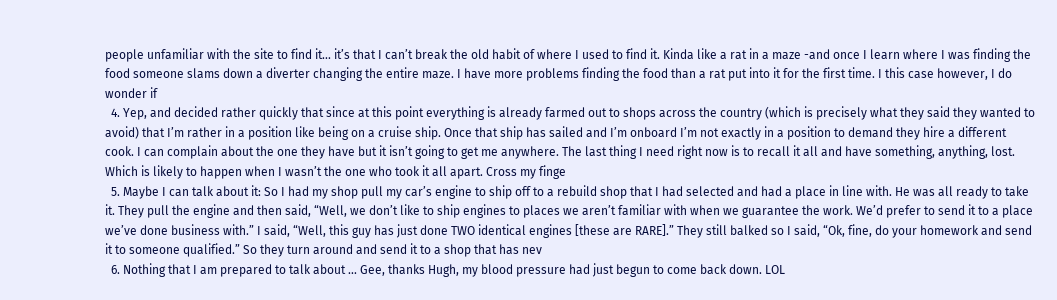people unfamiliar with the site to find it... it’s that I can’t break the old habit of where I used to find it. Kinda like a rat in a maze -and once I learn where I was finding the food someone slams down a diverter changing the entire maze. I have more problems finding the food than a rat put into it for the first time. I this case however, I do wonder if
  4. Yep, and decided rather quickly that since at this point everything is already farmed out to shops across the country (which is precisely what they said they wanted to avoid) that I’m rather in a position like being on a cruise ship. Once that ship has sailed and I’m onboard I’m not exactly in a position to demand they hire a different cook. I can complain about the one they have but it isn’t going to get me anywhere. The last thing I need right now is to recall it all and have something, anything, lost. Which is likely to happen when I wasn’t the one who took it all apart. Cross my finge
  5. Maybe I can talk about it: So I had my shop pull my car’s engine to ship off to a rebuild shop that I had selected and had a place in line with. He was all ready to take it. They pull the engine and then said, “Well, we don’t like to ship engines to places we aren’t familiar with when we guarantee the work. We’d prefer to send it to a place we’ve done business with.” I said, “Well, this guy has just done TWO identical engines [these are RARE].” They still balked so I said, “Ok, fine, do your homework and send it to someone qualified.” So they turn around and send it to a shop that has nev
  6. Nothing that I am prepared to talk about ... Gee, thanks Hugh, my blood pressure had just begun to come back down. LOL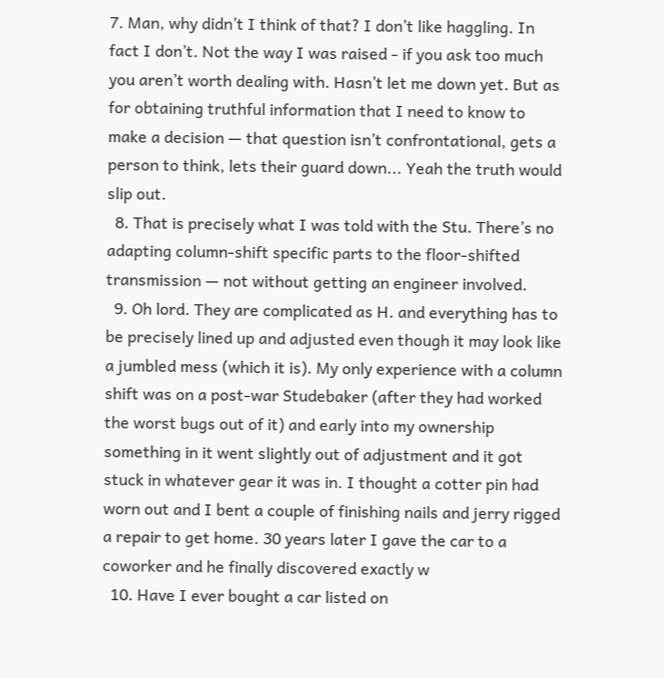7. Man, why didn’t I think of that? I don’t like haggling. In fact I don’t. Not the way I was raised - if you ask too much you aren’t worth dealing with. Hasn’t let me down yet. But as for obtaining truthful information that I need to know to make a decision — that question isn’t confrontational, gets a person to think, lets their guard down... Yeah the truth would slip out.
  8. That is precisely what I was told with the Stu. There’s no adapting column-shift specific parts to the floor-shifted transmission — not without getting an engineer involved.
  9. Oh lord. They are complicated as H. and everything has to be precisely lined up and adjusted even though it may look like a jumbled mess (which it is). My only experience with a column shift was on a post-war Studebaker (after they had worked the worst bugs out of it) and early into my ownership something in it went slightly out of adjustment and it got stuck in whatever gear it was in. I thought a cotter pin had worn out and I bent a couple of finishing nails and jerry rigged a repair to get home. 30 years later I gave the car to a coworker and he finally discovered exactly w
  10. Have I ever bought a car listed on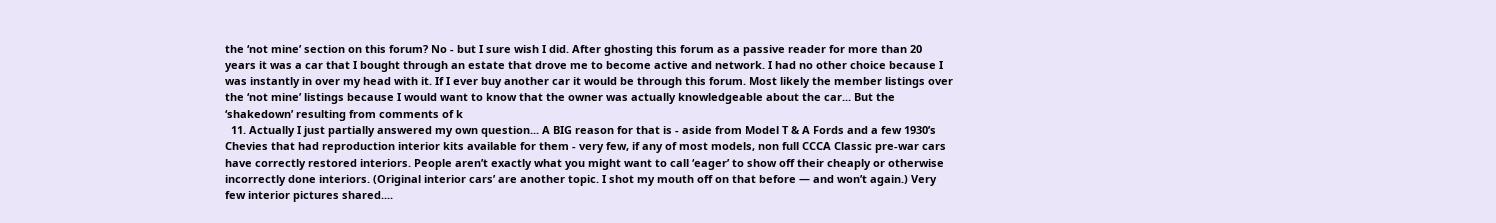the ‘not mine’ section on this forum? No - but I sure wish I did. After ghosting this forum as a passive reader for more than 20 years it was a car that I bought through an estate that drove me to become active and network. I had no other choice because I was instantly in over my head with it. If I ever buy another car it would be through this forum. Most likely the member listings over the ‘not mine’ listings because I would want to know that the owner was actually knowledgeable about the car... But the ‘shakedown’ resulting from comments of k
  11. Actually I just partially answered my own question... A BIG reason for that is - aside from Model T & A Fords and a few 1930’s Chevies that had reproduction interior kits available for them - very few, if any of most models, non full CCCA Classic pre-war cars have correctly restored interiors. People aren’t exactly what you might want to call ‘eager’ to show off their cheaply or otherwise incorrectly done interiors. (Original interior cars’ are another topic. I shot my mouth off on that before — and won’t again.) Very few interior pictures shared....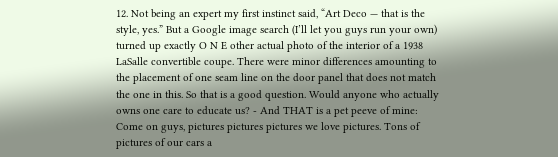12. Not being an expert my first instinct said, “Art Deco — that is the style, yes.” But a Google image search (I’ll let you guys run your own) turned up exactly O N E other actual photo of the interior of a 1938 LaSalle convertible coupe. There were minor differences amounting to the placement of one seam line on the door panel that does not match the one in this. So that is a good question. Would anyone who actually owns one care to educate us? - And THAT is a pet peeve of mine: Come on guys, pictures pictures pictures we love pictures. Tons of pictures of our cars a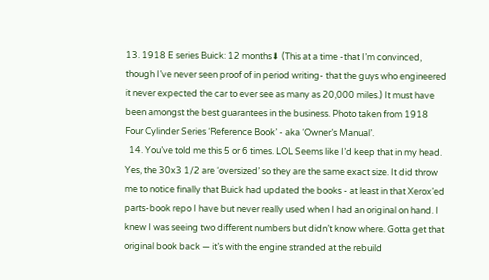13. 1918 E series Buick: 12 months⬇ (This at a time -that I’m convinced, though I’ve never seen proof of in period writing- that the guys who engineered it never expected the car to ever see as many as 20,000 miles.) It must have been amongst the best guarantees in the business. Photo taken from 1918 Four Cylinder Series ‘Reference Book’ - aka ‘Owner’s Manual’.
  14. You’ve told me this 5 or 6 times. LOL Seems like I’d keep that in my head. Yes, the 30x3 1/2 are ‘oversized’ so they are the same exact size. It did throw me to notice finally that Buick had updated the books - at least in that Xerox’ed parts-book repo I have but never really used when I had an original on hand. I knew I was seeing two different numbers but didn’t know where. Gotta get that original book back — it’s with the engine stranded at the rebuild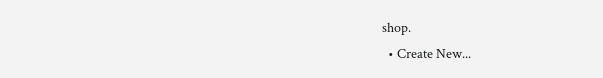shop.
  • Create New...